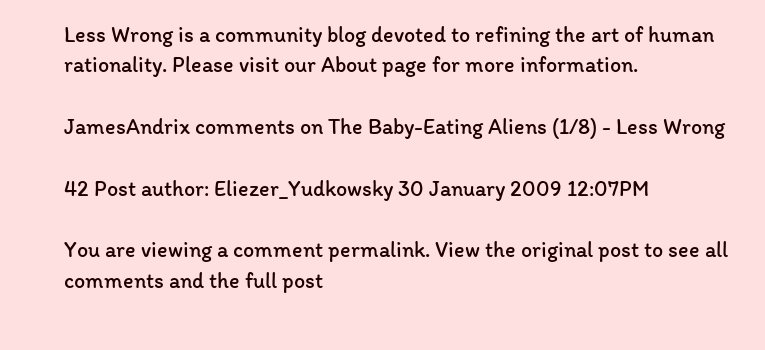Less Wrong is a community blog devoted to refining the art of human rationality. Please visit our About page for more information.

JamesAndrix comments on The Baby-Eating Aliens (1/8) - Less Wrong

42 Post author: Eliezer_Yudkowsky 30 January 2009 12:07PM

You are viewing a comment permalink. View the original post to see all comments and the full post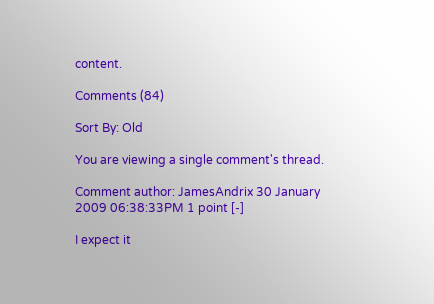content.

Comments (84)

Sort By: Old

You are viewing a single comment's thread.

Comment author: JamesAndrix 30 January 2009 06:38:33PM 1 point [-]

I expect it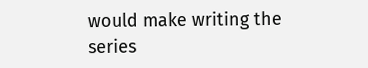would make writing the series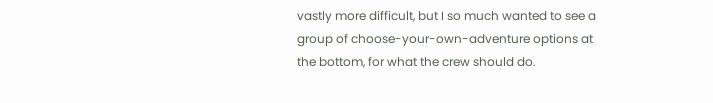vastly more difficult, but I so much wanted to see a group of choose-your-own-adventure options at the bottom, for what the crew should do.